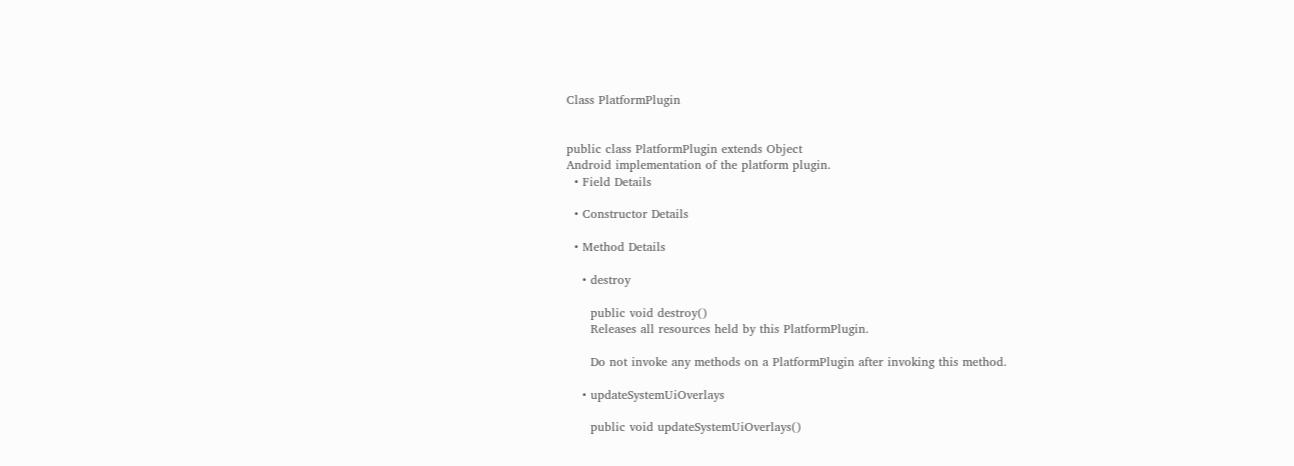Class PlatformPlugin


public class PlatformPlugin extends Object
Android implementation of the platform plugin.
  • Field Details

  • Constructor Details

  • Method Details

    • destroy

      public void destroy()
      Releases all resources held by this PlatformPlugin.

      Do not invoke any methods on a PlatformPlugin after invoking this method.

    • updateSystemUiOverlays

      public void updateSystemUiOverlays()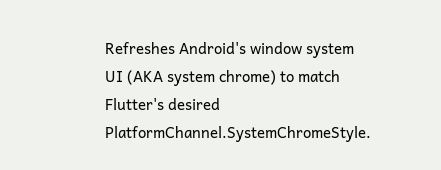Refreshes Android's window system UI (AKA system chrome) to match Flutter's desired PlatformChannel.SystemChromeStyle.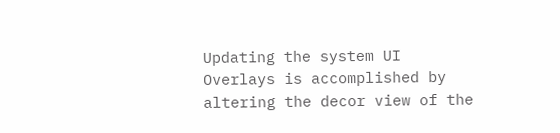Updating the system UI Overlays is accomplished by altering the decor view of the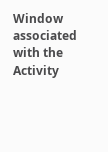Window associated with the Activity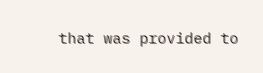that was provided to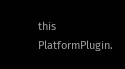this PlatformPlugin.